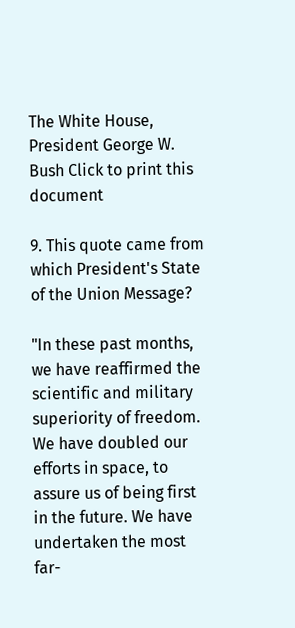The White House, President George W. Bush Click to print this document

9. This quote came from which President's State of the Union Message?

"In these past months, we have reaffirmed the scientific and military superiority of freedom. We have doubled our efforts in space, to assure us of being first in the future. We have undertaken the most far-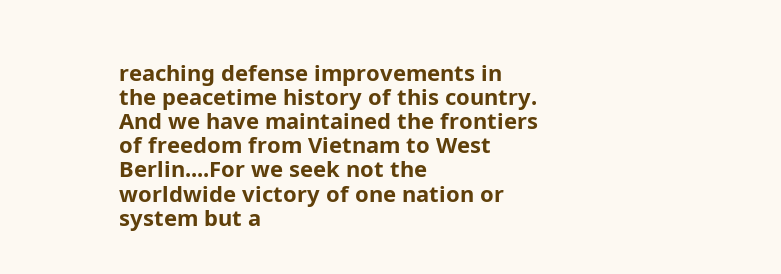reaching defense improvements in the peacetime history of this country. And we have maintained the frontiers of freedom from Vietnam to West Berlin....For we seek not the worldwide victory of one nation or system but a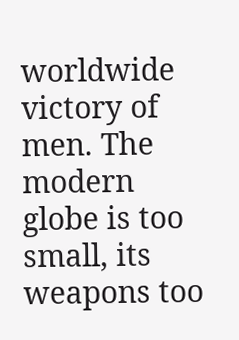worldwide victory of men. The modern globe is too small, its weapons too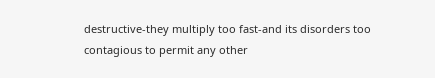destructive-they multiply too fast-and its disorders too contagious to permit any other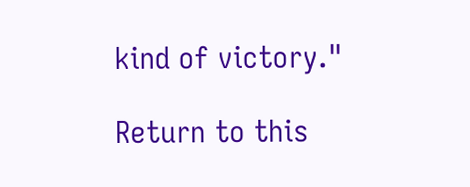kind of victory."

Return to this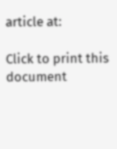article at:

Click to print this document